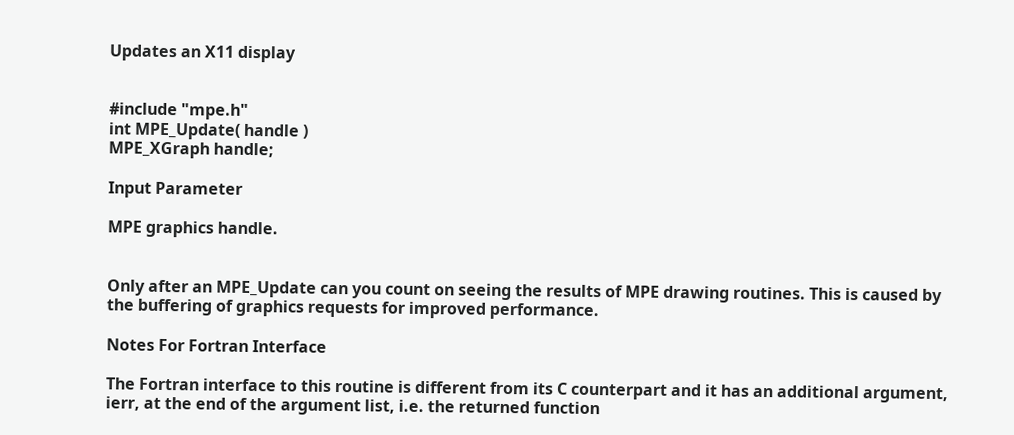Updates an X11 display


#include "mpe.h"
int MPE_Update( handle )
MPE_XGraph handle;

Input Parameter

MPE graphics handle.


Only after an MPE_Update can you count on seeing the results of MPE drawing routines. This is caused by the buffering of graphics requests for improved performance.

Notes For Fortran Interface

The Fortran interface to this routine is different from its C counterpart and it has an additional argument, ierr, at the end of the argument list, i.e. the returned function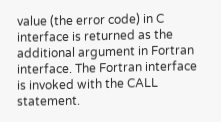value (the error code) in C interface is returned as the additional argument in Fortran interface. The Fortran interface is invoked with the CALL statement.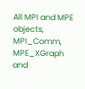All MPI and MPE objects, MPI_Comm, MPE_XGraph and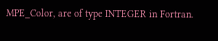MPE_Color, are of type INTEGER in Fortran.